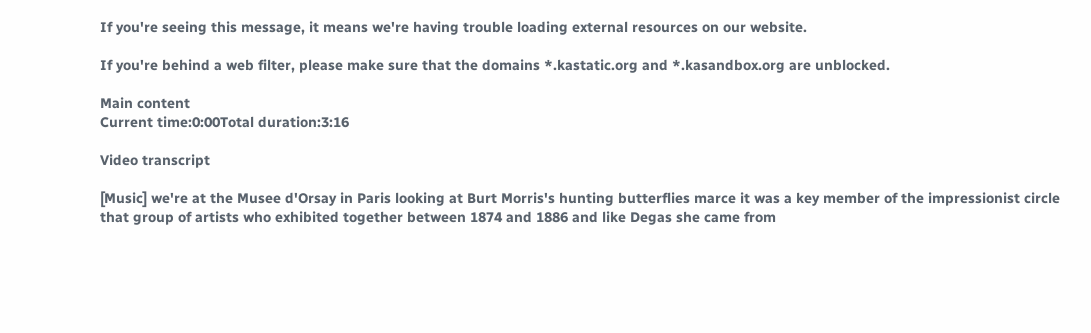If you're seeing this message, it means we're having trouble loading external resources on our website.

If you're behind a web filter, please make sure that the domains *.kastatic.org and *.kasandbox.org are unblocked.

Main content
Current time:0:00Total duration:3:16

Video transcript

[Music] we're at the Musee d'Orsay in Paris looking at Burt Morris's hunting butterflies marce it was a key member of the impressionist circle that group of artists who exhibited together between 1874 and 1886 and like Degas she came from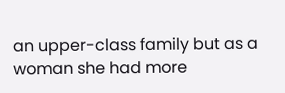an upper-class family but as a woman she had more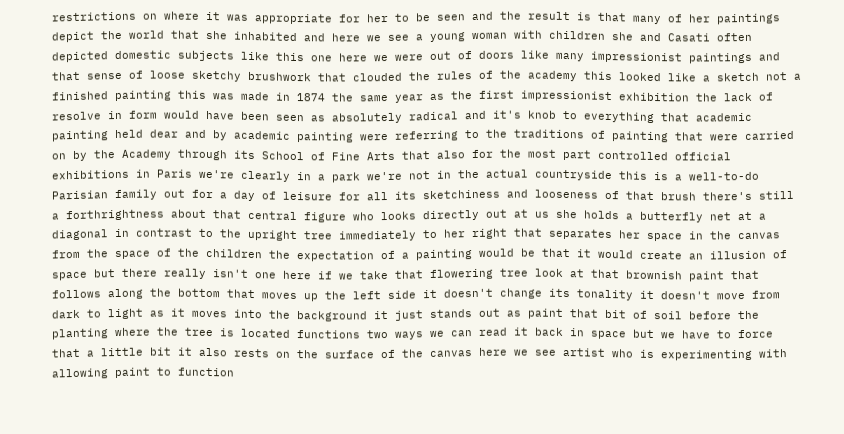restrictions on where it was appropriate for her to be seen and the result is that many of her paintings depict the world that she inhabited and here we see a young woman with children she and Casati often depicted domestic subjects like this one here we were out of doors like many impressionist paintings and that sense of loose sketchy brushwork that clouded the rules of the academy this looked like a sketch not a finished painting this was made in 1874 the same year as the first impressionist exhibition the lack of resolve in form would have been seen as absolutely radical and it's knob to everything that academic painting held dear and by academic painting were referring to the traditions of painting that were carried on by the Academy through its School of Fine Arts that also for the most part controlled official exhibitions in Paris we're clearly in a park we're not in the actual countryside this is a well-to-do Parisian family out for a day of leisure for all its sketchiness and looseness of that brush there's still a forthrightness about that central figure who looks directly out at us she holds a butterfly net at a diagonal in contrast to the upright tree immediately to her right that separates her space in the canvas from the space of the children the expectation of a painting would be that it would create an illusion of space but there really isn't one here if we take that flowering tree look at that brownish paint that follows along the bottom that moves up the left side it doesn't change its tonality it doesn't move from dark to light as it moves into the background it just stands out as paint that bit of soil before the planting where the tree is located functions two ways we can read it back in space but we have to force that a little bit it also rests on the surface of the canvas here we see artist who is experimenting with allowing paint to function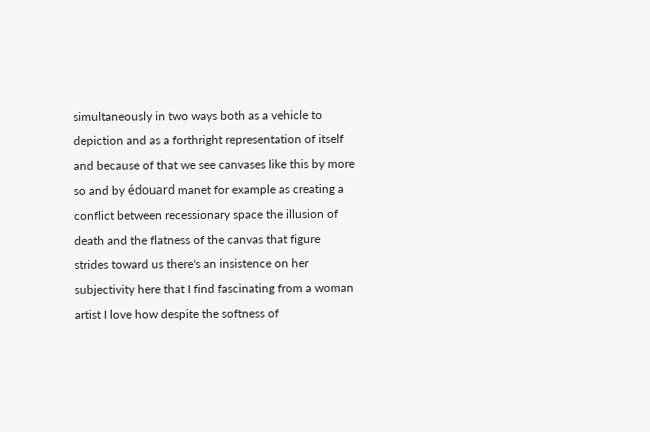simultaneously in two ways both as a vehicle to depiction and as a forthright representation of itself and because of that we see canvases like this by more so and by édouard manet for example as creating a conflict between recessionary space the illusion of death and the flatness of the canvas that figure strides toward us there's an insistence on her subjectivity here that I find fascinating from a woman artist I love how despite the softness of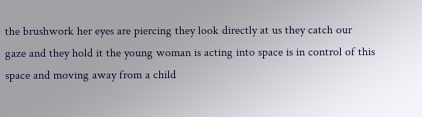the brushwork her eyes are piercing they look directly at us they catch our gaze and they hold it the young woman is acting into space is in control of this space and moving away from a child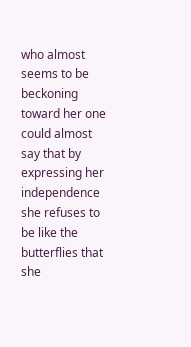who almost seems to be beckoning toward her one could almost say that by expressing her independence she refuses to be like the butterflies that she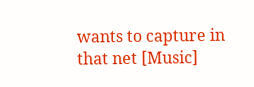wants to capture in that net [Music]